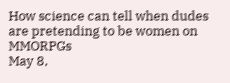How science can tell when dudes are pretending to be women on MMORPGs
May 8,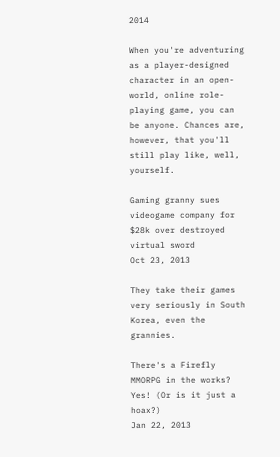2014

When you're adventuring as a player-designed character in an open-world, online role-playing game, you can be anyone. Chances are, however, that you'll still play like, well, yourself.

Gaming granny sues videogame company for $28k over destroyed virtual sword
Oct 23, 2013

They take their games very seriously in South Korea, even the grannies.

There's a Firefly MMORPG in the works? Yes! (Or is it just a hoax?)
Jan 22, 2013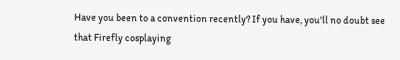Have you been to a convention recently? If you have, you'll no doubt see that Firefly cosplaying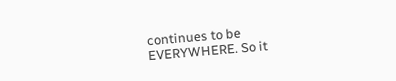continues to be EVERYWHERE. So it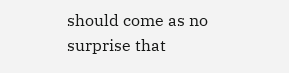should come as no surprise that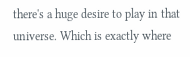there's a huge desire to play in that universe. Which is exactly where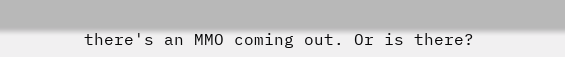there's an MMO coming out. Or is there?